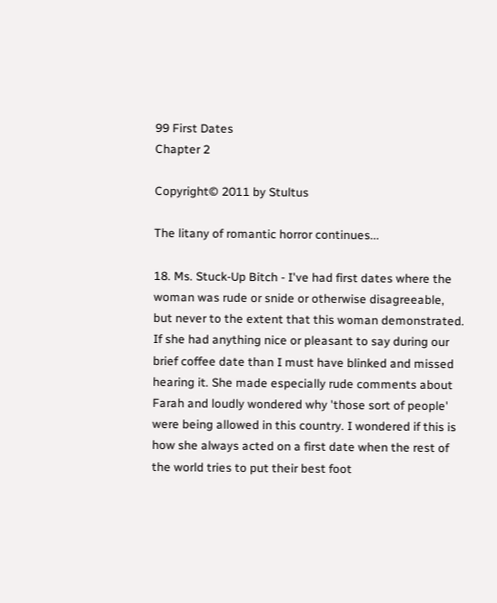99 First Dates
Chapter 2

Copyright© 2011 by Stultus

The litany of romantic horror continues...

18. Ms. Stuck-Up Bitch - I've had first dates where the woman was rude or snide or otherwise disagreeable, but never to the extent that this woman demonstrated. If she had anything nice or pleasant to say during our brief coffee date than I must have blinked and missed hearing it. She made especially rude comments about Farah and loudly wondered why 'those sort of people' were being allowed in this country. I wondered if this is how she always acted on a first date when the rest of the world tries to put their best foot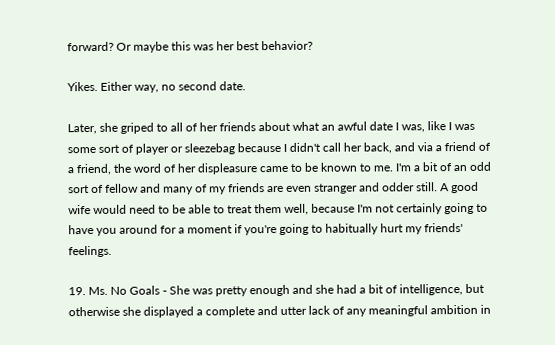forward? Or maybe this was her best behavior?

Yikes. Either way, no second date.

Later, she griped to all of her friends about what an awful date I was, like I was some sort of player or sleezebag because I didn't call her back, and via a friend of a friend, the word of her displeasure came to be known to me. I'm a bit of an odd sort of fellow and many of my friends are even stranger and odder still. A good wife would need to be able to treat them well, because I'm not certainly going to have you around for a moment if you're going to habitually hurt my friends' feelings.

19. Ms. No Goals - She was pretty enough and she had a bit of intelligence, but otherwise she displayed a complete and utter lack of any meaningful ambition in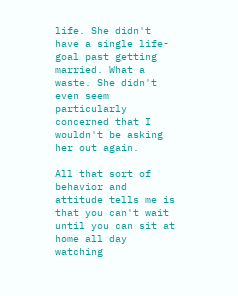life. She didn't have a single life-goal past getting married. What a waste. She didn't even seem particularly concerned that I wouldn't be asking her out again.

All that sort of behavior and attitude tells me is that you can't wait until you can sit at home all day watching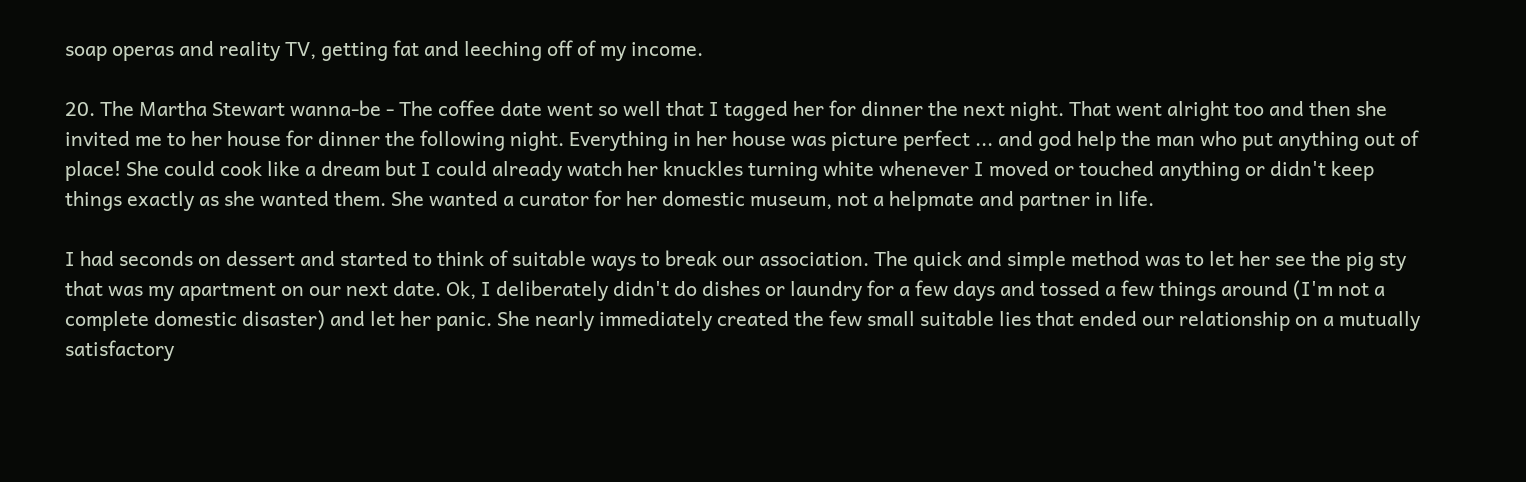soap operas and reality TV, getting fat and leeching off of my income.

20. The Martha Stewart wanna-be - The coffee date went so well that I tagged her for dinner the next night. That went alright too and then she invited me to her house for dinner the following night. Everything in her house was picture perfect ... and god help the man who put anything out of place! She could cook like a dream but I could already watch her knuckles turning white whenever I moved or touched anything or didn't keep things exactly as she wanted them. She wanted a curator for her domestic museum, not a helpmate and partner in life.

I had seconds on dessert and started to think of suitable ways to break our association. The quick and simple method was to let her see the pig sty that was my apartment on our next date. Ok, I deliberately didn't do dishes or laundry for a few days and tossed a few things around (I'm not a complete domestic disaster) and let her panic. She nearly immediately created the few small suitable lies that ended our relationship on a mutually satisfactory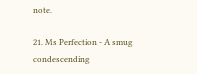note.

21. Ms Perfection - A smug condescending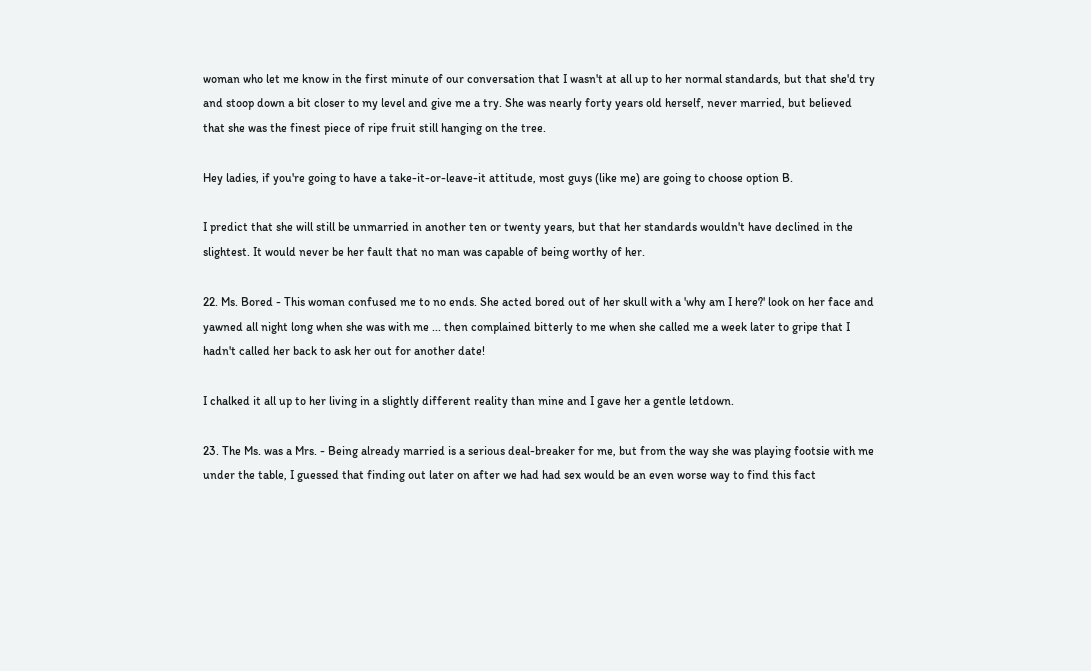woman who let me know in the first minute of our conversation that I wasn't at all up to her normal standards, but that she'd try and stoop down a bit closer to my level and give me a try. She was nearly forty years old herself, never married, but believed that she was the finest piece of ripe fruit still hanging on the tree.

Hey ladies, if you're going to have a take-it-or-leave-it attitude, most guys (like me) are going to choose option B.

I predict that she will still be unmarried in another ten or twenty years, but that her standards wouldn't have declined in the slightest. It would never be her fault that no man was capable of being worthy of her.

22. Ms. Bored - This woman confused me to no ends. She acted bored out of her skull with a 'why am I here?' look on her face and yawned all night long when she was with me ... then complained bitterly to me when she called me a week later to gripe that I hadn't called her back to ask her out for another date!

I chalked it all up to her living in a slightly different reality than mine and I gave her a gentle letdown.

23. The Ms. was a Mrs. - Being already married is a serious deal-breaker for me, but from the way she was playing footsie with me under the table, I guessed that finding out later on after we had had sex would be an even worse way to find this fact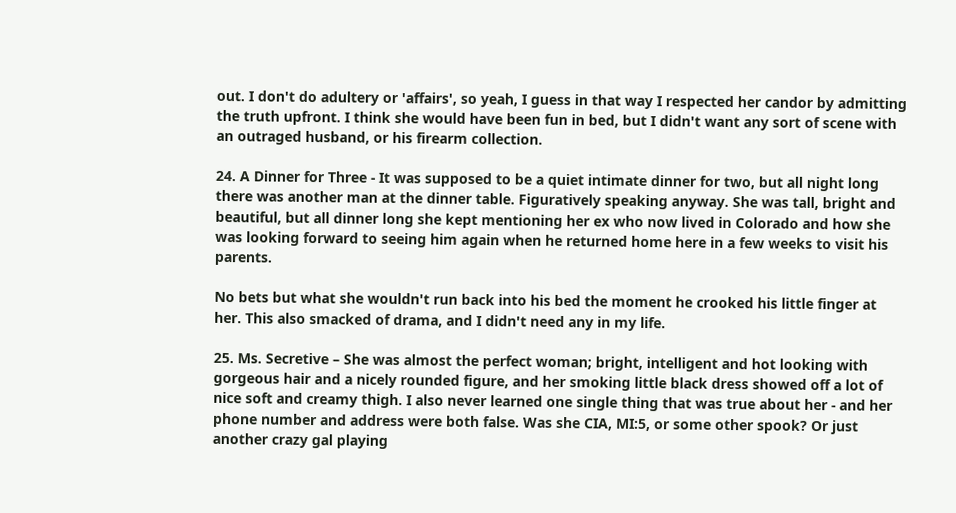out. I don't do adultery or 'affairs', so yeah, I guess in that way I respected her candor by admitting the truth upfront. I think she would have been fun in bed, but I didn't want any sort of scene with an outraged husband, or his firearm collection.

24. A Dinner for Three - It was supposed to be a quiet intimate dinner for two, but all night long there was another man at the dinner table. Figuratively speaking anyway. She was tall, bright and beautiful, but all dinner long she kept mentioning her ex who now lived in Colorado and how she was looking forward to seeing him again when he returned home here in a few weeks to visit his parents.

No bets but what she wouldn't run back into his bed the moment he crooked his little finger at her. This also smacked of drama, and I didn't need any in my life.

25. Ms. Secretive – She was almost the perfect woman; bright, intelligent and hot looking with gorgeous hair and a nicely rounded figure, and her smoking little black dress showed off a lot of nice soft and creamy thigh. I also never learned one single thing that was true about her - and her phone number and address were both false. Was she CIA, MI:5, or some other spook? Or just another crazy gal playing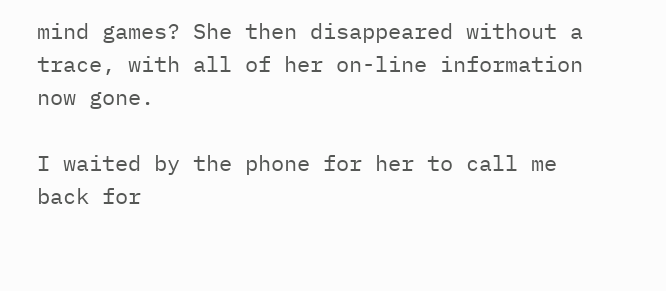mind games? She then disappeared without a trace, with all of her on-line information now gone.

I waited by the phone for her to call me back for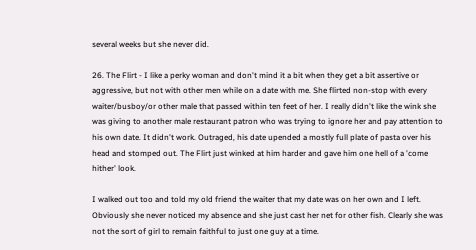several weeks but she never did.

26. The Flirt - I like a perky woman and don't mind it a bit when they get a bit assertive or aggressive, but not with other men while on a date with me. She flirted non-stop with every waiter/busboy/or other male that passed within ten feet of her. I really didn't like the wink she was giving to another male restaurant patron who was trying to ignore her and pay attention to his own date. It didn't work. Outraged, his date upended a mostly full plate of pasta over his head and stomped out. The Flirt just winked at him harder and gave him one hell of a 'come hither' look.

I walked out too and told my old friend the waiter that my date was on her own and I left. Obviously she never noticed my absence and she just cast her net for other fish. Clearly she was not the sort of girl to remain faithful to just one guy at a time.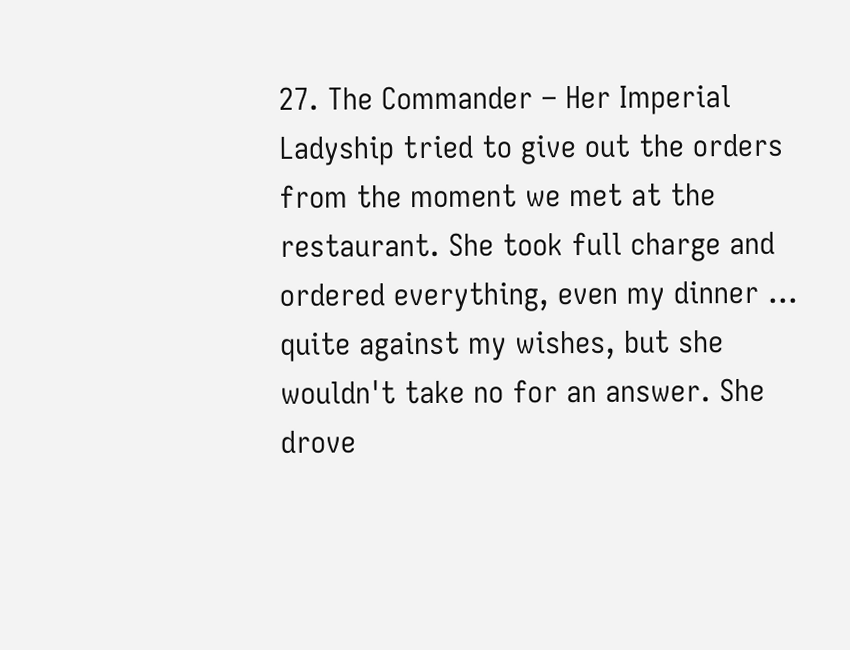27. The Commander – Her Imperial Ladyship tried to give out the orders from the moment we met at the restaurant. She took full charge and ordered everything, even my dinner ... quite against my wishes, but she wouldn't take no for an answer. She drove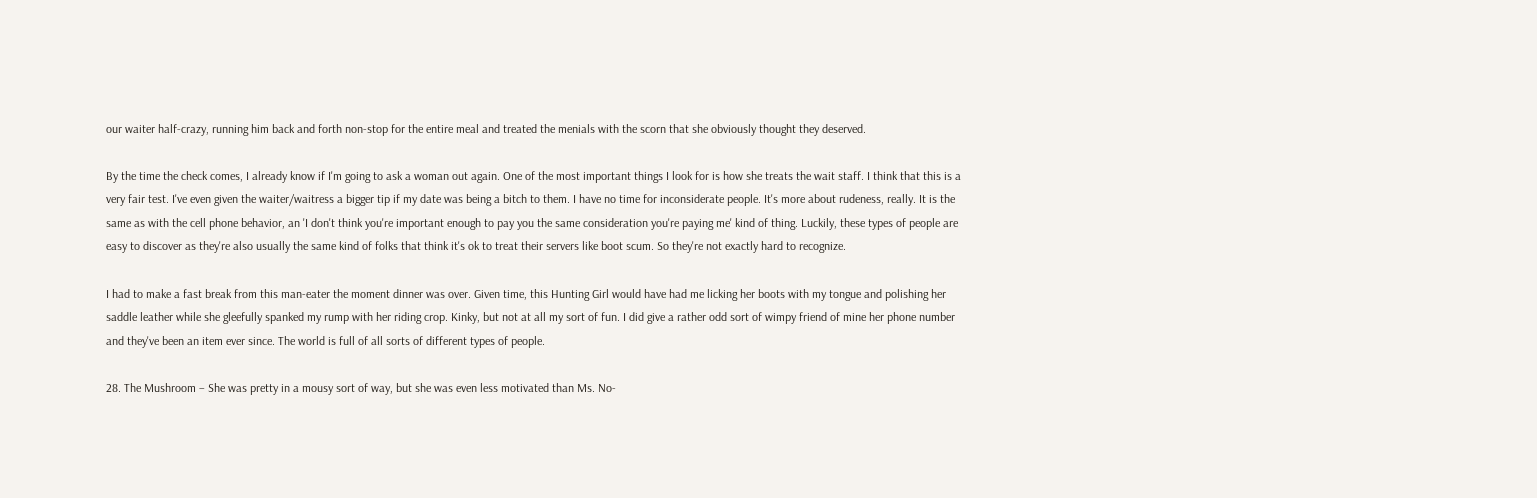our waiter half-crazy, running him back and forth non-stop for the entire meal and treated the menials with the scorn that she obviously thought they deserved.

By the time the check comes, I already know if I'm going to ask a woman out again. One of the most important things I look for is how she treats the wait staff. I think that this is a very fair test. I've even given the waiter/waitress a bigger tip if my date was being a bitch to them. I have no time for inconsiderate people. It's more about rudeness, really. It is the same as with the cell phone behavior, an 'I don't think you're important enough to pay you the same consideration you're paying me' kind of thing. Luckily, these types of people are easy to discover as they're also usually the same kind of folks that think it's ok to treat their servers like boot scum. So they're not exactly hard to recognize.

I had to make a fast break from this man-eater the moment dinner was over. Given time, this Hunting Girl would have had me licking her boots with my tongue and polishing her saddle leather while she gleefully spanked my rump with her riding crop. Kinky, but not at all my sort of fun. I did give a rather odd sort of wimpy friend of mine her phone number and they've been an item ever since. The world is full of all sorts of different types of people.

28. The Mushroom – She was pretty in a mousy sort of way, but she was even less motivated than Ms. No-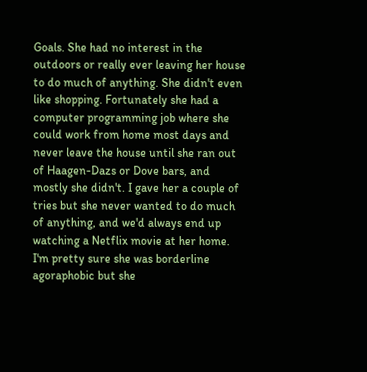Goals. She had no interest in the outdoors or really ever leaving her house to do much of anything. She didn't even like shopping. Fortunately she had a computer programming job where she could work from home most days and never leave the house until she ran out of Haagen-Dazs or Dove bars, and mostly she didn't. I gave her a couple of tries but she never wanted to do much of anything, and we'd always end up watching a Netflix movie at her home. I'm pretty sure she was borderline agoraphobic but she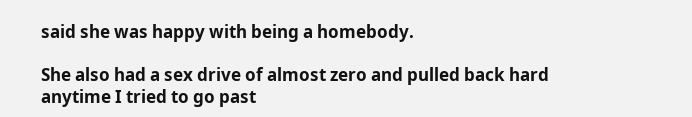said she was happy with being a homebody.

She also had a sex drive of almost zero and pulled back hard anytime I tried to go past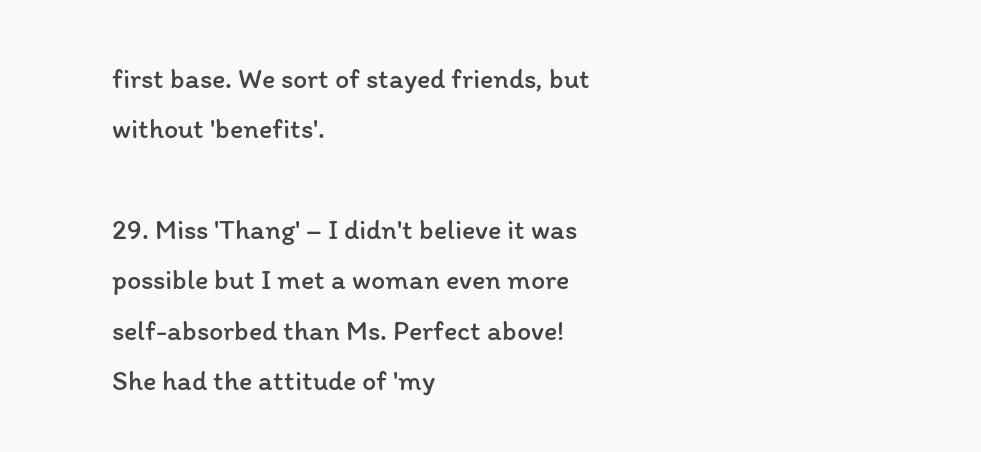first base. We sort of stayed friends, but without 'benefits'.

29. Miss 'Thang' – I didn't believe it was possible but I met a woman even more self-absorbed than Ms. Perfect above! She had the attitude of 'my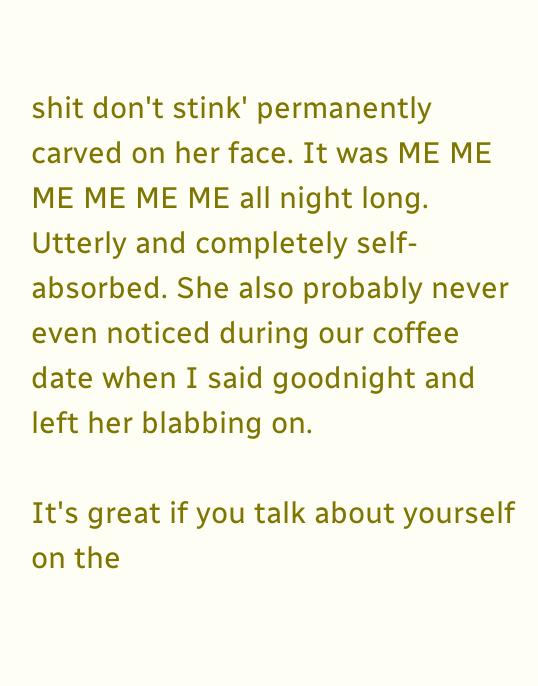shit don't stink' permanently carved on her face. It was ME ME ME ME ME ME all night long. Utterly and completely self-absorbed. She also probably never even noticed during our coffee date when I said goodnight and left her blabbing on.

It's great if you talk about yourself on the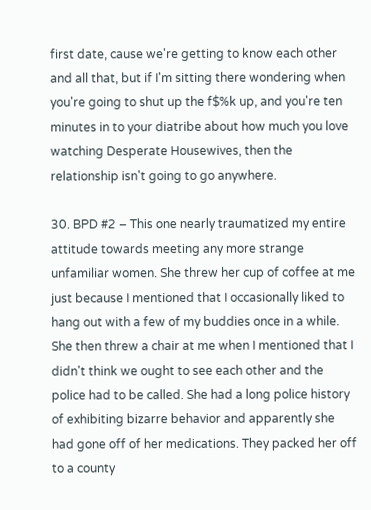first date, cause we're getting to know each other and all that, but if I'm sitting there wondering when you're going to shut up the f$%k up, and you're ten minutes in to your diatribe about how much you love watching Desperate Housewives, then the relationship isn't going to go anywhere.

30. BPD #2 – This one nearly traumatized my entire attitude towards meeting any more strange unfamiliar women. She threw her cup of coffee at me just because I mentioned that I occasionally liked to hang out with a few of my buddies once in a while. She then threw a chair at me when I mentioned that I didn't think we ought to see each other and the police had to be called. She had a long police history of exhibiting bizarre behavior and apparently she had gone off of her medications. They packed her off to a county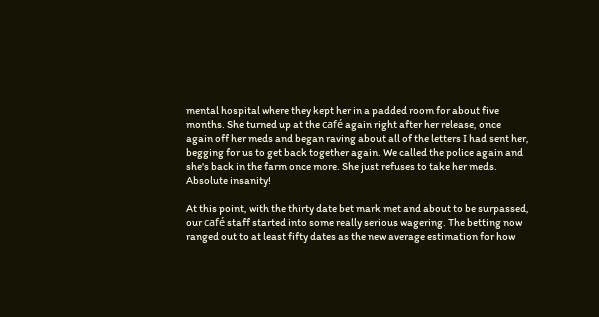mental hospital where they kept her in a padded room for about five months. She turned up at the café again right after her release, once again off her meds and began raving about all of the letters I had sent her, begging for us to get back together again. We called the police again and she's back in the farm once more. She just refuses to take her meds. Absolute insanity!

At this point, with the thirty date bet mark met and about to be surpassed, our café staff started into some really serious wagering. The betting now ranged out to at least fifty dates as the new average estimation for how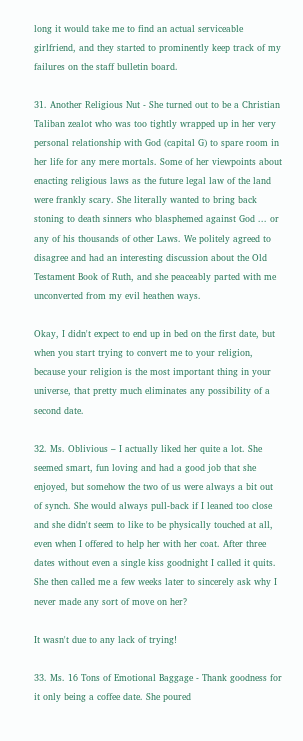long it would take me to find an actual serviceable girlfriend, and they started to prominently keep track of my failures on the staff bulletin board.

31. Another Religious Nut - She turned out to be a Christian Taliban zealot who was too tightly wrapped up in her very personal relationship with God (capital G) to spare room in her life for any mere mortals. Some of her viewpoints about enacting religious laws as the future legal law of the land were frankly scary. She literally wanted to bring back stoning to death sinners who blasphemed against God ... or any of his thousands of other Laws. We politely agreed to disagree and had an interesting discussion about the Old Testament Book of Ruth, and she peaceably parted with me unconverted from my evil heathen ways.

Okay, I didn't expect to end up in bed on the first date, but when you start trying to convert me to your religion, because your religion is the most important thing in your universe, that pretty much eliminates any possibility of a second date.

32. Ms. Oblivious – I actually liked her quite a lot. She seemed smart, fun loving and had a good job that she enjoyed, but somehow the two of us were always a bit out of synch. She would always pull-back if I leaned too close and she didn't seem to like to be physically touched at all, even when I offered to help her with her coat. After three dates without even a single kiss goodnight I called it quits. She then called me a few weeks later to sincerely ask why I never made any sort of move on her?

It wasn't due to any lack of trying!

33. Ms. 16 Tons of Emotional Baggage - Thank goodness for it only being a coffee date. She poured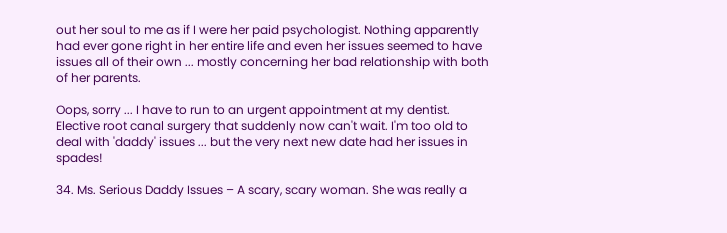out her soul to me as if I were her paid psychologist. Nothing apparently had ever gone right in her entire life and even her issues seemed to have issues all of their own ... mostly concerning her bad relationship with both of her parents.

Oops, sorry ... I have to run to an urgent appointment at my dentist. Elective root canal surgery that suddenly now can't wait. I'm too old to deal with 'daddy' issues ... but the very next new date had her issues in spades!

34. Ms. Serious Daddy Issues – A scary, scary woman. She was really a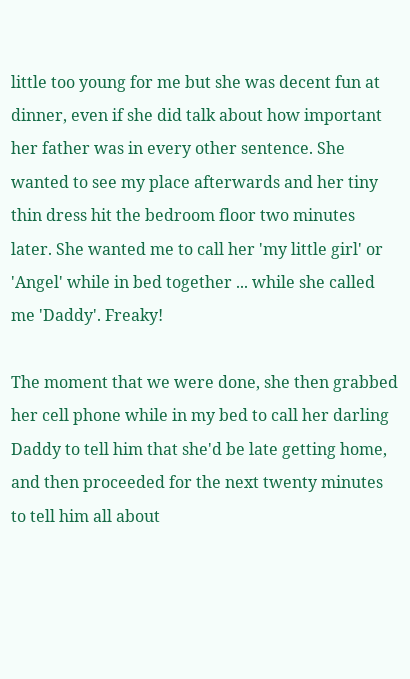little too young for me but she was decent fun at dinner, even if she did talk about how important her father was in every other sentence. She wanted to see my place afterwards and her tiny thin dress hit the bedroom floor two minutes later. She wanted me to call her 'my little girl' or 'Angel' while in bed together ... while she called me 'Daddy'. Freaky!

The moment that we were done, she then grabbed her cell phone while in my bed to call her darling Daddy to tell him that she'd be late getting home, and then proceeded for the next twenty minutes to tell him all about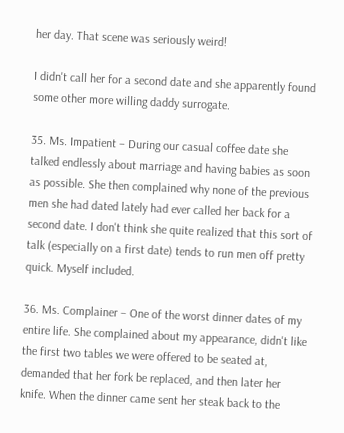her day. That scene was seriously weird!

I didn't call her for a second date and she apparently found some other more willing daddy surrogate.

35. Ms. Impatient – During our casual coffee date she talked endlessly about marriage and having babies as soon as possible. She then complained why none of the previous men she had dated lately had ever called her back for a second date. I don't think she quite realized that this sort of talk (especially on a first date) tends to run men off pretty quick. Myself included.

36. Ms. Complainer – One of the worst dinner dates of my entire life. She complained about my appearance, didn't like the first two tables we were offered to be seated at, demanded that her fork be replaced, and then later her knife. When the dinner came sent her steak back to the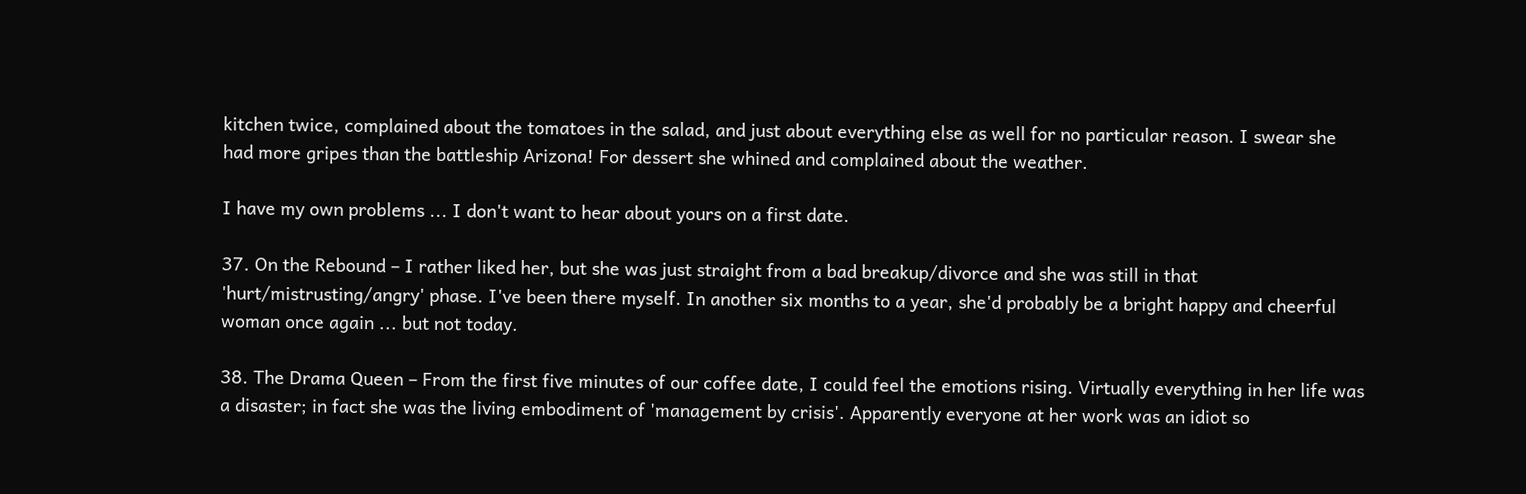kitchen twice, complained about the tomatoes in the salad, and just about everything else as well for no particular reason. I swear she had more gripes than the battleship Arizona! For dessert she whined and complained about the weather.

I have my own problems ... I don't want to hear about yours on a first date.

37. On the Rebound – I rather liked her, but she was just straight from a bad breakup/divorce and she was still in that 'hurt/mistrusting/angry' phase. I've been there myself. In another six months to a year, she'd probably be a bright happy and cheerful woman once again ... but not today.

38. The Drama Queen – From the first five minutes of our coffee date, I could feel the emotions rising. Virtually everything in her life was a disaster; in fact she was the living embodiment of 'management by crisis'. Apparently everyone at her work was an idiot so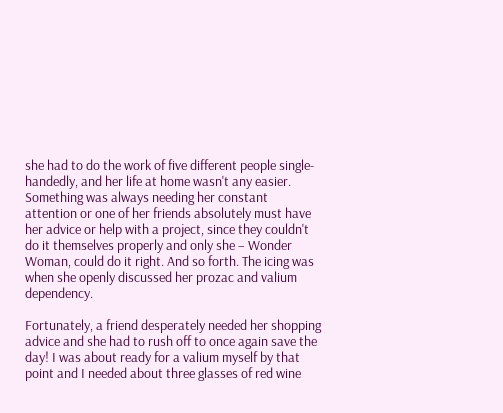she had to do the work of five different people single-handedly, and her life at home wasn't any easier. Something was always needing her constant attention or one of her friends absolutely must have her advice or help with a project, since they couldn't do it themselves properly and only she – Wonder Woman, could do it right. And so forth. The icing was when she openly discussed her prozac and valium dependency.

Fortunately, a friend desperately needed her shopping advice and she had to rush off to once again save the day! I was about ready for a valium myself by that point and I needed about three glasses of red wine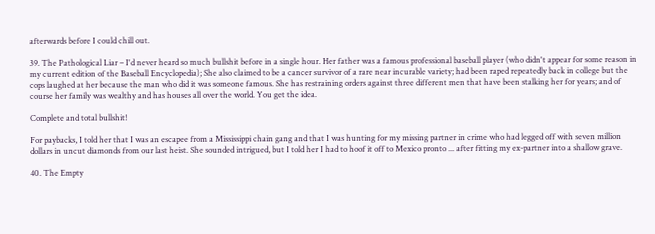afterwards before I could chill out.

39. The Pathological Liar – I'd never heard so much bullshit before in a single hour. Her father was a famous professional baseball player (who didn't appear for some reason in my current edition of the Baseball Encyclopedia); She also claimed to be a cancer survivor of a rare near incurable variety; had been raped repeatedly back in college but the cops laughed at her because the man who did it was someone famous. She has restraining orders against three different men that have been stalking her for years; and of course her family was wealthy and has houses all over the world. You get the idea.

Complete and total bullshit!

For paybacks, I told her that I was an escapee from a Mississippi chain gang and that I was hunting for my missing partner in crime who had legged off with seven million dollars in uncut diamonds from our last heist. She sounded intrigued, but I told her I had to hoof it off to Mexico pronto ... after fitting my ex-partner into a shallow grave.

40. The Empty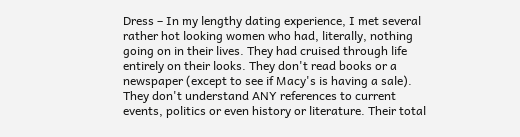Dress – In my lengthy dating experience, I met several rather hot looking women who had, literally, nothing going on in their lives. They had cruised through life entirely on their looks. They don't read books or a newspaper (except to see if Macy's is having a sale). They don't understand ANY references to current events, politics or even history or literature. Their total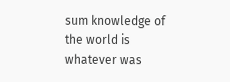sum knowledge of the world is whatever was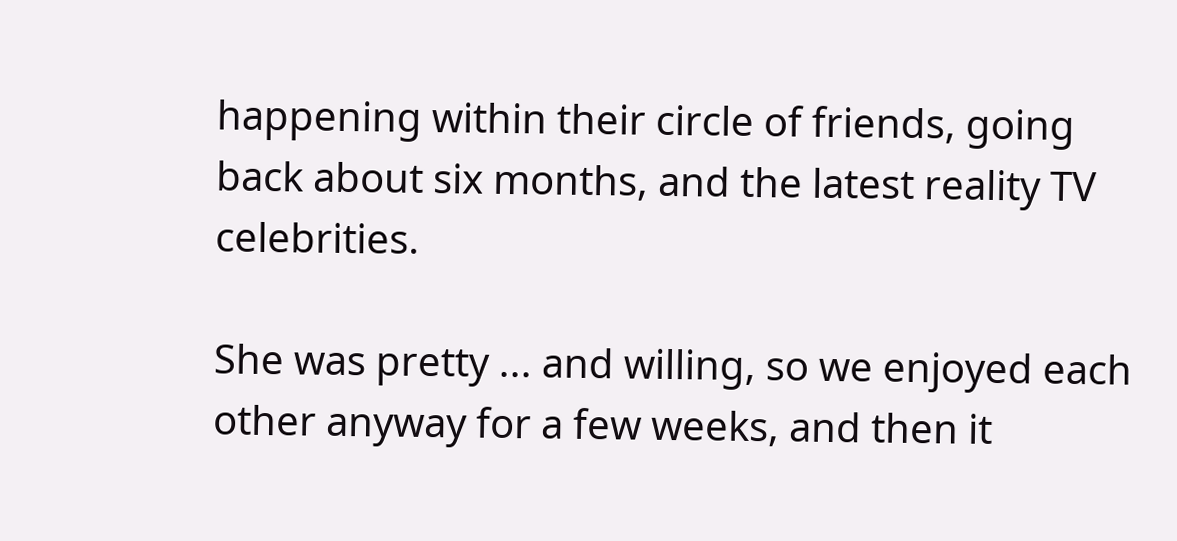happening within their circle of friends, going back about six months, and the latest reality TV celebrities.

She was pretty ... and willing, so we enjoyed each other anyway for a few weeks, and then it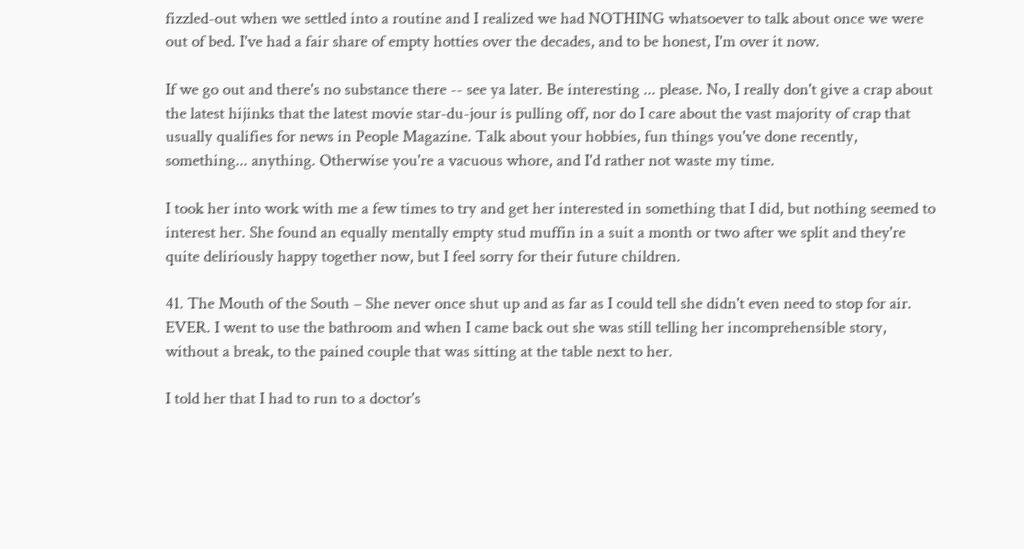fizzled-out when we settled into a routine and I realized we had NOTHING whatsoever to talk about once we were out of bed. I've had a fair share of empty hotties over the decades, and to be honest, I'm over it now.

If we go out and there's no substance there -- see ya later. Be interesting ... please. No, I really don't give a crap about the latest hijinks that the latest movie star-du-jour is pulling off, nor do I care about the vast majority of crap that usually qualifies for news in People Magazine. Talk about your hobbies, fun things you've done recently, something... anything. Otherwise you're a vacuous whore, and I'd rather not waste my time.

I took her into work with me a few times to try and get her interested in something that I did, but nothing seemed to interest her. She found an equally mentally empty stud muffin in a suit a month or two after we split and they're quite deliriously happy together now, but I feel sorry for their future children.

41. The Mouth of the South – She never once shut up and as far as I could tell she didn't even need to stop for air. EVER. I went to use the bathroom and when I came back out she was still telling her incomprehensible story, without a break, to the pained couple that was sitting at the table next to her.

I told her that I had to run to a doctor's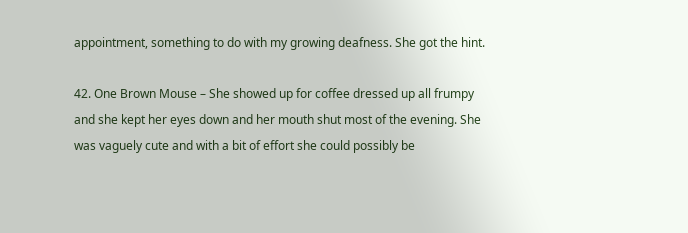appointment, something to do with my growing deafness. She got the hint.

42. One Brown Mouse – She showed up for coffee dressed up all frumpy and she kept her eyes down and her mouth shut most of the evening. She was vaguely cute and with a bit of effort she could possibly be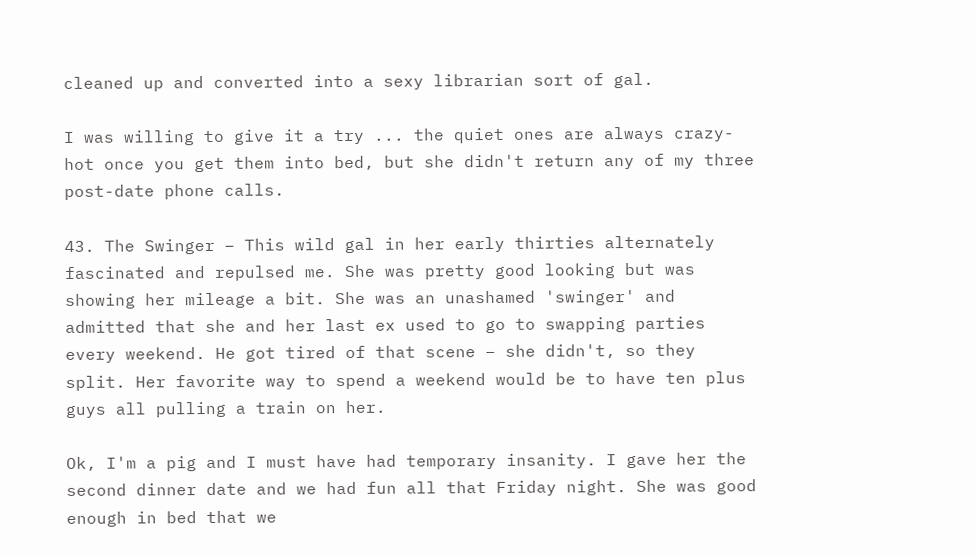cleaned up and converted into a sexy librarian sort of gal.

I was willing to give it a try ... the quiet ones are always crazy-hot once you get them into bed, but she didn't return any of my three post-date phone calls.

43. The Swinger – This wild gal in her early thirties alternately fascinated and repulsed me. She was pretty good looking but was showing her mileage a bit. She was an unashamed 'swinger' and admitted that she and her last ex used to go to swapping parties every weekend. He got tired of that scene – she didn't, so they split. Her favorite way to spend a weekend would be to have ten plus guys all pulling a train on her.

Ok, I'm a pig and I must have had temporary insanity. I gave her the second dinner date and we had fun all that Friday night. She was good enough in bed that we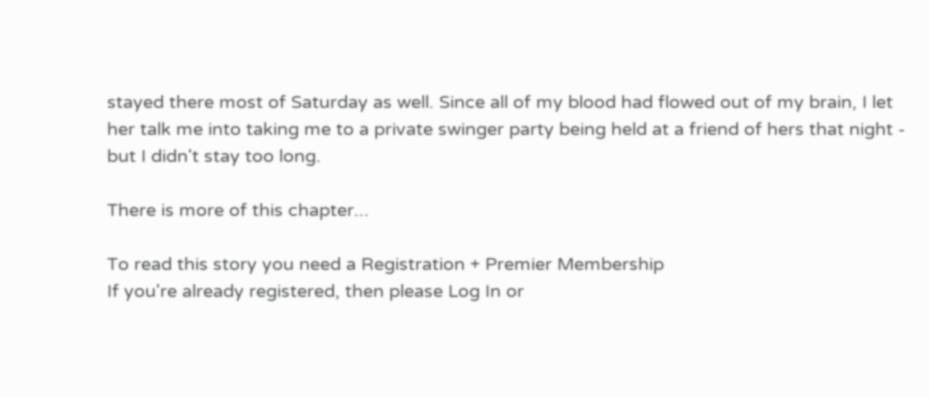stayed there most of Saturday as well. Since all of my blood had flowed out of my brain, I let her talk me into taking me to a private swinger party being held at a friend of hers that night - but I didn't stay too long.

There is more of this chapter...

To read this story you need a Registration + Premier Membership
If you're already registered, then please Log In or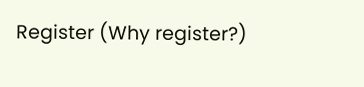Register (Why register?)